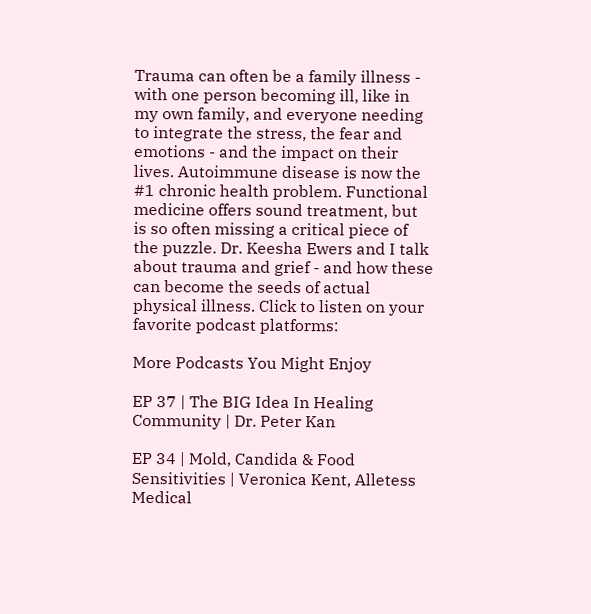Trauma can often be a family illness - with one person becoming ill, like in my own family, and everyone needing to integrate the stress, the fear and emotions - and the impact on their lives. Autoimmune disease is now the #1 chronic health problem. Functional medicine offers sound treatment, but is so often missing a critical piece of the puzzle. Dr. Keesha Ewers and I talk about trauma and grief - and how these can become the seeds of actual physical illness. Click to listen on your favorite podcast platforms:

More Podcasts You Might Enjoy

EP 37 | The BIG Idea In Healing Community | Dr. Peter Kan

EP 34 | Mold, Candida & Food Sensitivities | Veronica Kent, Alletess Medical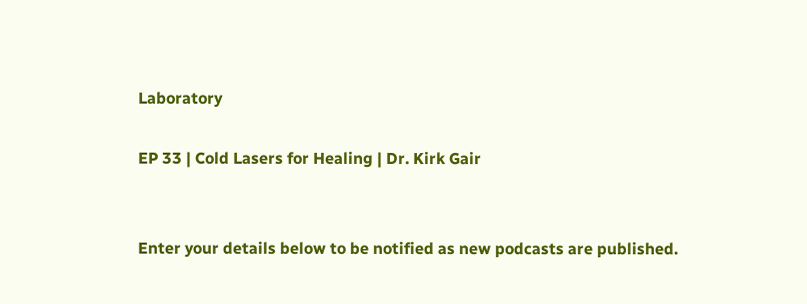Laboratory

EP 33 | Cold Lasers for Healing | Dr. Kirk Gair


Enter your details below to be notified as new podcasts are published.